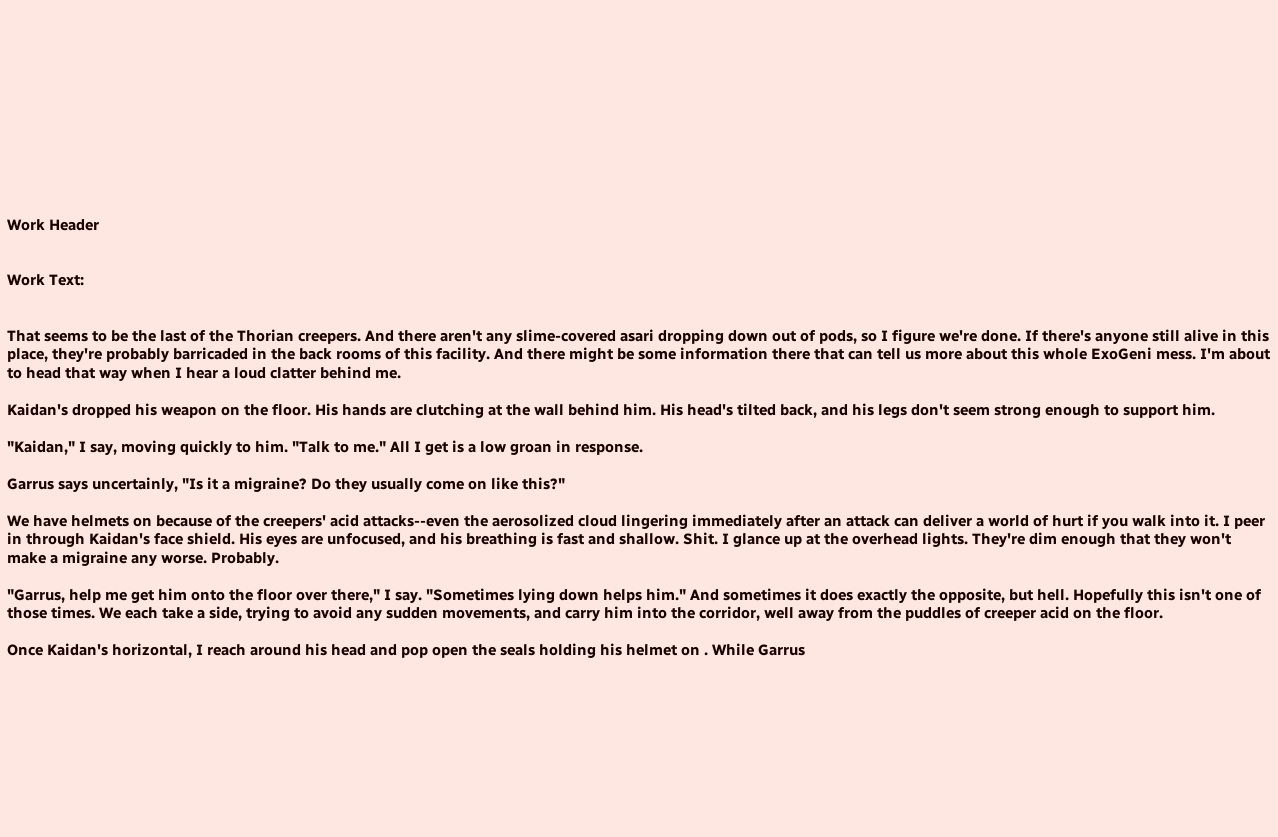Work Header


Work Text:


That seems to be the last of the Thorian creepers. And there aren't any slime-covered asari dropping down out of pods, so I figure we're done. If there's anyone still alive in this place, they're probably barricaded in the back rooms of this facility. And there might be some information there that can tell us more about this whole ExoGeni mess. I'm about to head that way when I hear a loud clatter behind me.

Kaidan's dropped his weapon on the floor. His hands are clutching at the wall behind him. His head's tilted back, and his legs don't seem strong enough to support him.

"Kaidan," I say, moving quickly to him. "Talk to me." All I get is a low groan in response.

Garrus says uncertainly, "Is it a migraine? Do they usually come on like this?"

We have helmets on because of the creepers' acid attacks--even the aerosolized cloud lingering immediately after an attack can deliver a world of hurt if you walk into it. I peer in through Kaidan's face shield. His eyes are unfocused, and his breathing is fast and shallow. Shit. I glance up at the overhead lights. They're dim enough that they won't make a migraine any worse. Probably.

"Garrus, help me get him onto the floor over there," I say. "Sometimes lying down helps him." And sometimes it does exactly the opposite, but hell. Hopefully this isn't one of those times. We each take a side, trying to avoid any sudden movements, and carry him into the corridor, well away from the puddles of creeper acid on the floor.

Once Kaidan's horizontal, I reach around his head and pop open the seals holding his helmet on . While Garrus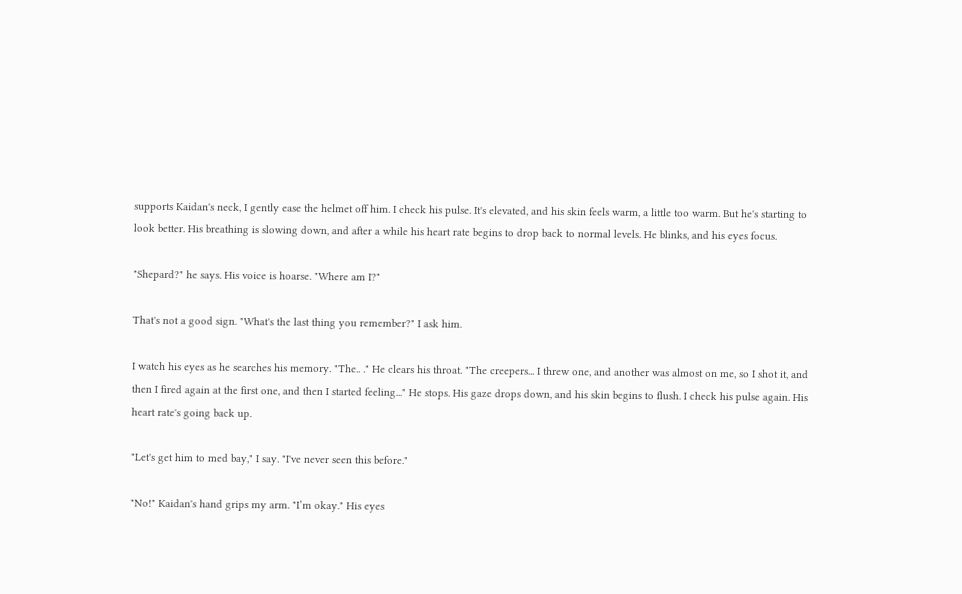supports Kaidan's neck, I gently ease the helmet off him. I check his pulse. It's elevated, and his skin feels warm, a little too warm. But he's starting to look better. His breathing is slowing down, and after a while his heart rate begins to drop back to normal levels. He blinks, and his eyes focus.

"Shepard?" he says. His voice is hoarse. "Where am I?"

That's not a good sign. "What's the last thing you remember?" I ask him.

I watch his eyes as he searches his memory. "The.. ." He clears his throat. "The creepers... I threw one, and another was almost on me, so I shot it, and then I fired again at the first one, and then I started feeling..." He stops. His gaze drops down, and his skin begins to flush. I check his pulse again. His heart rate's going back up.

"Let's get him to med bay," I say. "I've never seen this before."

"No!" Kaidan's hand grips my arm. "I’m okay." His eyes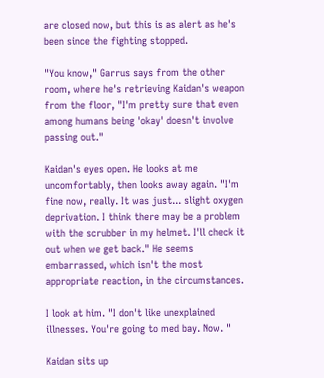are closed now, but this is as alert as he's been since the fighting stopped.

"You know," Garrus says from the other room, where he's retrieving Kaidan's weapon from the floor, "I'm pretty sure that even among humans being 'okay' doesn't involve passing out."

Kaidan's eyes open. He looks at me uncomfortably, then looks away again. "I'm fine now, really. It was just... slight oxygen deprivation. I think there may be a problem with the scrubber in my helmet. I'll check it out when we get back." He seems embarrassed, which isn't the most appropriate reaction, in the circumstances.

I look at him. "I don't like unexplained illnesses. You're going to med bay. Now. "

Kaidan sits up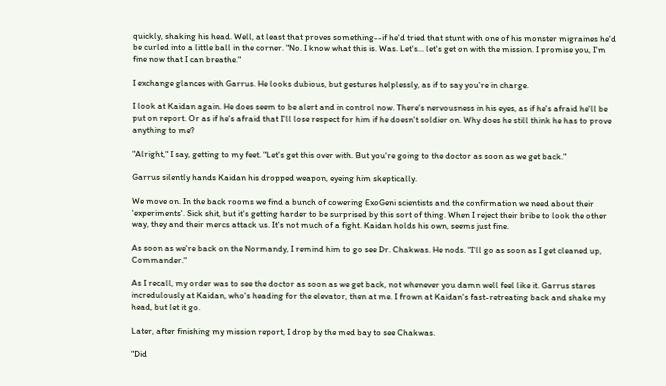quickly, shaking his head. Well, at least that proves something--if he'd tried that stunt with one of his monster migraines he'd be curled into a little ball in the corner. "No. I know what this is. Was. Let's... let's get on with the mission. I promise you, I'm fine now that I can breathe."

I exchange glances with Garrus. He looks dubious, but gestures helplessly, as if to say you're in charge.

I look at Kaidan again. He does seem to be alert and in control now. There's nervousness in his eyes, as if he's afraid he'll be put on report. Or as if he's afraid that I'll lose respect for him if he doesn't soldier on. Why does he still think he has to prove anything to me?

"Alright," I say, getting to my feet. "Let's get this over with. But you're going to the doctor as soon as we get back."

Garrus silently hands Kaidan his dropped weapon, eyeing him skeptically.

We move on. In the back rooms we find a bunch of cowering ExoGeni scientists and the confirmation we need about their 'experiments'. Sick shit, but it's getting harder to be surprised by this sort of thing. When I reject their bribe to look the other way, they and their mercs attack us. It's not much of a fight. Kaidan holds his own, seems just fine.

As soon as we're back on the Normandy, I remind him to go see Dr. Chakwas. He nods. "I'll go as soon as I get cleaned up, Commander."

As I recall, my order was to see the doctor as soon as we get back, not whenever you damn well feel like it. Garrus stares incredulously at Kaidan, who's heading for the elevator, then at me. I frown at Kaidan's fast-retreating back and shake my head, but let it go.

Later, after finishing my mission report, I drop by the med bay to see Chakwas.

"Did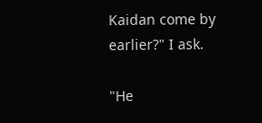Kaidan come by earlier?" I ask.

"He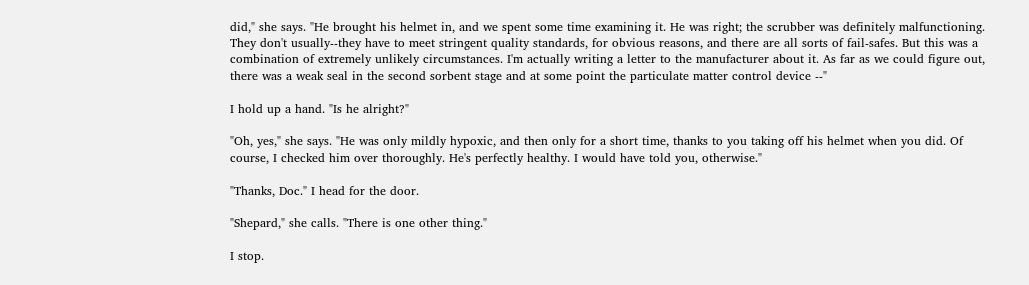did," she says. "He brought his helmet in, and we spent some time examining it. He was right; the scrubber was definitely malfunctioning. They don't usually--they have to meet stringent quality standards, for obvious reasons, and there are all sorts of fail-safes. But this was a combination of extremely unlikely circumstances. I'm actually writing a letter to the manufacturer about it. As far as we could figure out, there was a weak seal in the second sorbent stage and at some point the particulate matter control device --"

I hold up a hand. "Is he alright?"

"Oh, yes," she says. "He was only mildly hypoxic, and then only for a short time, thanks to you taking off his helmet when you did. Of course, I checked him over thoroughly. He's perfectly healthy. I would have told you, otherwise."

"Thanks, Doc." I head for the door.

"Shepard," she calls. "There is one other thing."

I stop.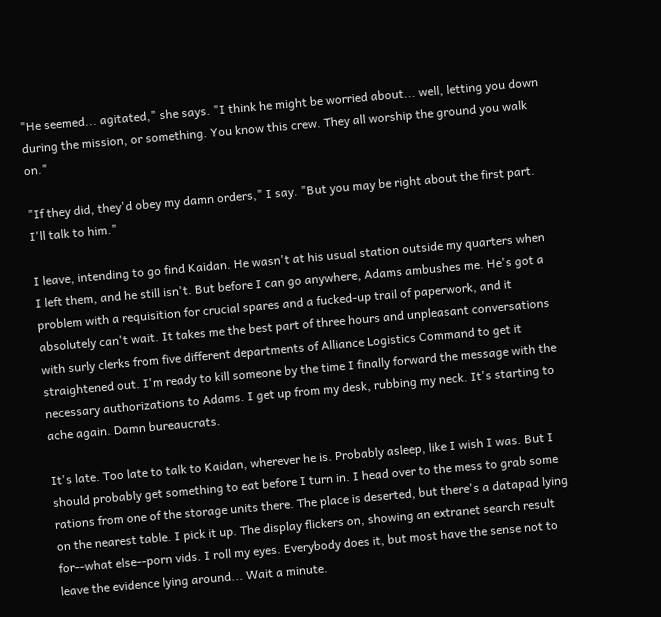"He seemed... agitated," she says. "I think he might be worried about... well, letting you down during the mission, or something. You know this crew. They all worship the ground you walk on."

"If they did, they'd obey my damn orders," I say. "But you may be right about the first part. I'll talk to him."

I leave, intending to go find Kaidan. He wasn't at his usual station outside my quarters when I left them, and he still isn't. But before I can go anywhere, Adams ambushes me. He's got a problem with a requisition for crucial spares and a fucked-up trail of paperwork, and it absolutely can't wait. It takes me the best part of three hours and unpleasant conversations with surly clerks from five different departments of Alliance Logistics Command to get it straightened out. I'm ready to kill someone by the time I finally forward the message with the necessary authorizations to Adams. I get up from my desk, rubbing my neck. It's starting to ache again. Damn bureaucrats.

It's late. Too late to talk to Kaidan, wherever he is. Probably asleep, like I wish I was. But I should probably get something to eat before I turn in. I head over to the mess to grab some rations from one of the storage units there. The place is deserted, but there's a datapad lying on the nearest table. I pick it up. The display flickers on, showing an extranet search result for--what else--porn vids. I roll my eyes. Everybody does it, but most have the sense not to leave the evidence lying around... Wait a minute.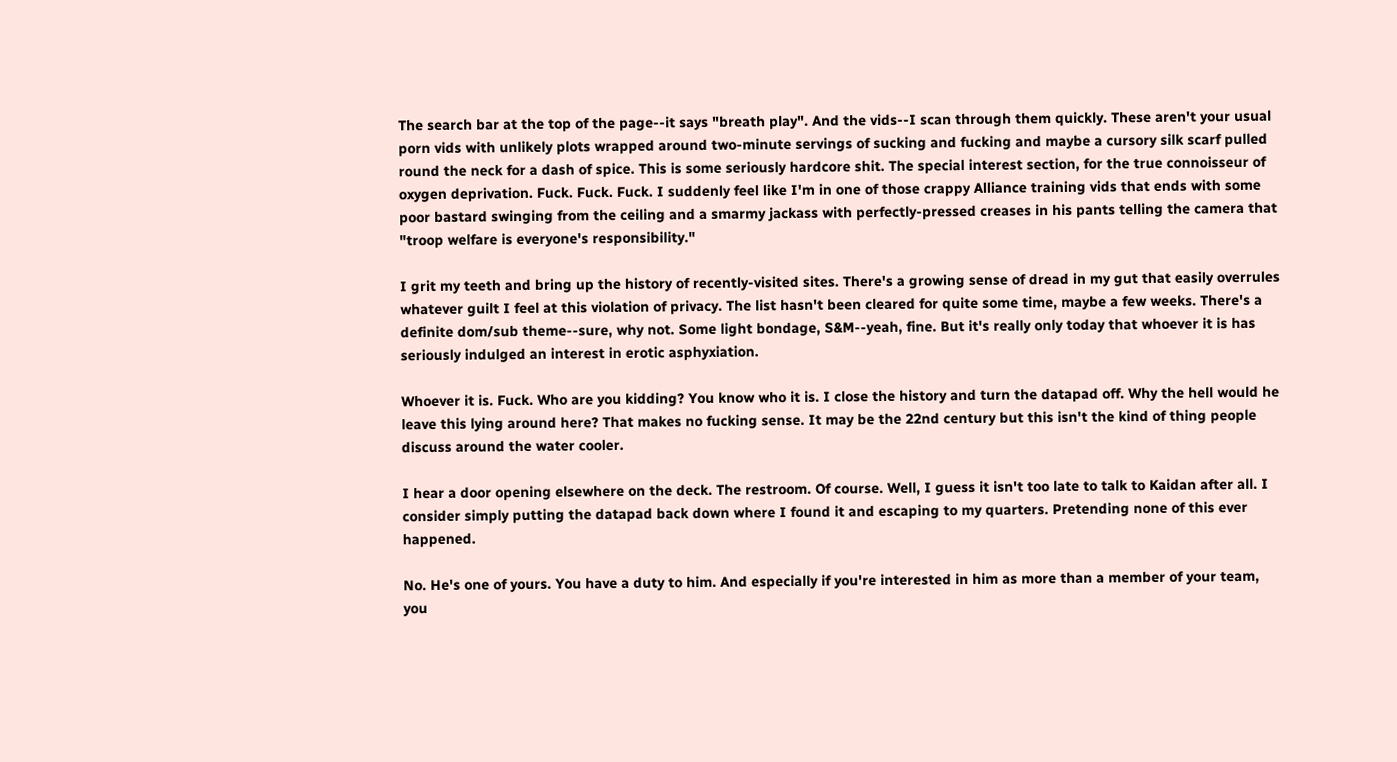The search bar at the top of the page--it says "breath play". And the vids--I scan through them quickly. These aren't your usual porn vids with unlikely plots wrapped around two-minute servings of sucking and fucking and maybe a cursory silk scarf pulled round the neck for a dash of spice. This is some seriously hardcore shit. The special interest section, for the true connoisseur of oxygen deprivation. Fuck. Fuck. Fuck. I suddenly feel like I'm in one of those crappy Alliance training vids that ends with some poor bastard swinging from the ceiling and a smarmy jackass with perfectly-pressed creases in his pants telling the camera that "troop welfare is everyone's responsibility."

I grit my teeth and bring up the history of recently-visited sites. There's a growing sense of dread in my gut that easily overrules whatever guilt I feel at this violation of privacy. The list hasn't been cleared for quite some time, maybe a few weeks. There's a definite dom/sub theme--sure, why not. Some light bondage, S&M--yeah, fine. But it's really only today that whoever it is has seriously indulged an interest in erotic asphyxiation.

Whoever it is. Fuck. Who are you kidding? You know who it is. I close the history and turn the datapad off. Why the hell would he leave this lying around here? That makes no fucking sense. It may be the 22nd century but this isn't the kind of thing people discuss around the water cooler.

I hear a door opening elsewhere on the deck. The restroom. Of course. Well, I guess it isn't too late to talk to Kaidan after all. I consider simply putting the datapad back down where I found it and escaping to my quarters. Pretending none of this ever happened.

No. He's one of yours. You have a duty to him. And especially if you're interested in him as more than a member of your team, you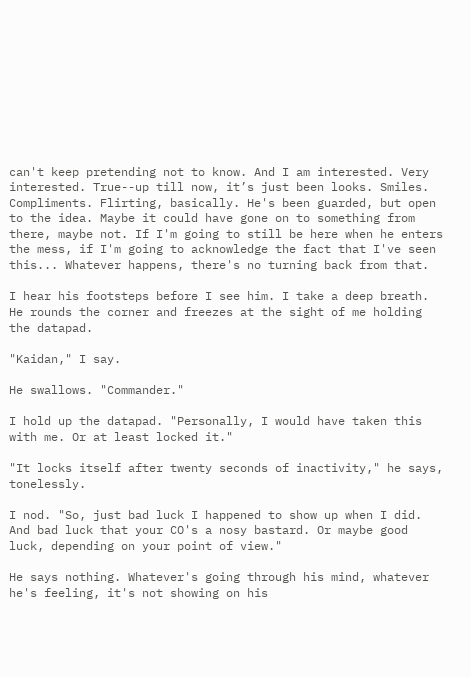can't keep pretending not to know. And I am interested. Very interested. True--up till now, it’s just been looks. Smiles. Compliments. Flirting, basically. He's been guarded, but open to the idea. Maybe it could have gone on to something from there, maybe not. If I'm going to still be here when he enters the mess, if I'm going to acknowledge the fact that I've seen this... Whatever happens, there's no turning back from that.

I hear his footsteps before I see him. I take a deep breath. He rounds the corner and freezes at the sight of me holding the datapad.

"Kaidan," I say.

He swallows. "Commander."

I hold up the datapad. "Personally, I would have taken this with me. Or at least locked it."

"It locks itself after twenty seconds of inactivity," he says, tonelessly.

I nod. "So, just bad luck I happened to show up when I did. And bad luck that your CO's a nosy bastard. Or maybe good luck, depending on your point of view."

He says nothing. Whatever's going through his mind, whatever he's feeling, it's not showing on his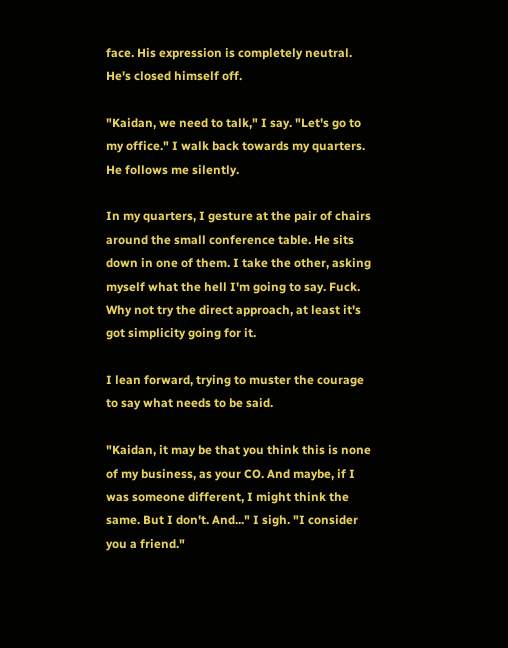face. His expression is completely neutral. He's closed himself off.

"Kaidan, we need to talk," I say. "Let's go to my office." I walk back towards my quarters. He follows me silently.

In my quarters, I gesture at the pair of chairs around the small conference table. He sits down in one of them. I take the other, asking myself what the hell I'm going to say. Fuck. Why not try the direct approach, at least it's got simplicity going for it.

I lean forward, trying to muster the courage to say what needs to be said.

"Kaidan, it may be that you think this is none of my business, as your CO. And maybe, if I was someone different, I might think the same. But I don't. And..." I sigh. "I consider you a friend."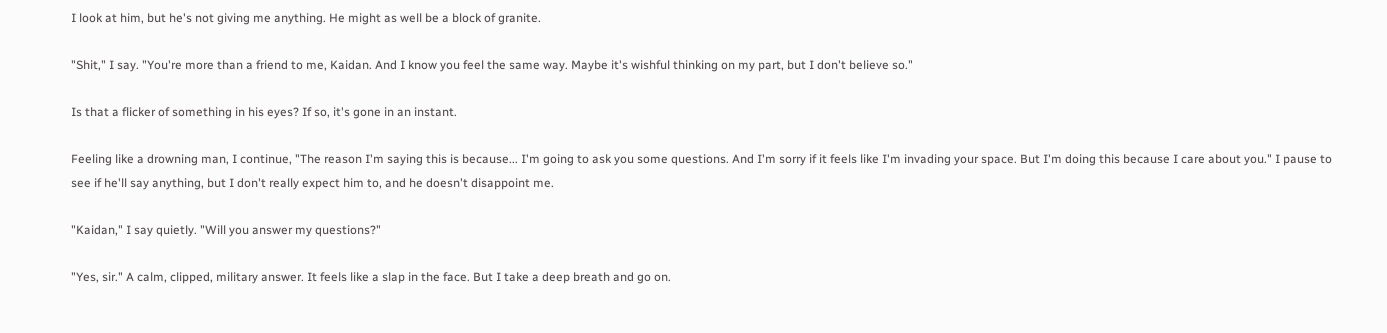I look at him, but he's not giving me anything. He might as well be a block of granite.

"Shit," I say. "You're more than a friend to me, Kaidan. And I know you feel the same way. Maybe it's wishful thinking on my part, but I don't believe so."

Is that a flicker of something in his eyes? If so, it's gone in an instant.

Feeling like a drowning man, I continue, "The reason I'm saying this is because... I'm going to ask you some questions. And I'm sorry if it feels like I'm invading your space. But I'm doing this because I care about you." I pause to see if he'll say anything, but I don't really expect him to, and he doesn't disappoint me.

"Kaidan," I say quietly. "Will you answer my questions?"

"Yes, sir." A calm, clipped, military answer. It feels like a slap in the face. But I take a deep breath and go on.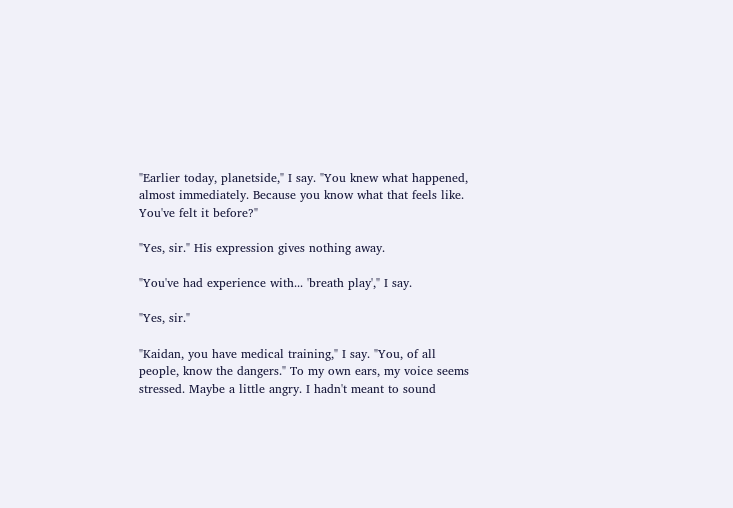"Earlier today, planetside," I say. "You knew what happened, almost immediately. Because you know what that feels like. You've felt it before?"

"Yes, sir." His expression gives nothing away.

"You've had experience with... 'breath play'," I say.

"Yes, sir."

"Kaidan, you have medical training," I say. "You, of all people, know the dangers." To my own ears, my voice seems stressed. Maybe a little angry. I hadn't meant to sound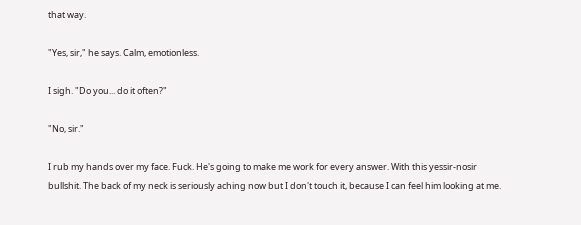that way.

"Yes, sir," he says. Calm, emotionless.

I sigh. "Do you... do it often?"

"No, sir."

I rub my hands over my face. Fuck. He's going to make me work for every answer. With this yessir-nosir bullshit. The back of my neck is seriously aching now but I don't touch it, because I can feel him looking at me.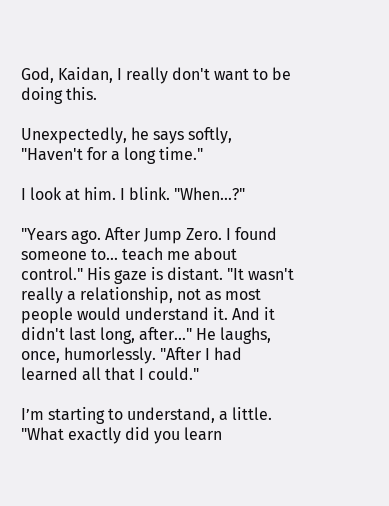God, Kaidan, I really don't want to be doing this.

Unexpectedly, he says softly, "Haven't for a long time."

I look at him. I blink. "When...?"

"Years ago. After Jump Zero. I found someone to... teach me about control." His gaze is distant. "It wasn't really a relationship, not as most people would understand it. And it didn't last long, after..." He laughs, once, humorlessly. "After I had learned all that I could."

I’m starting to understand, a little. "What exactly did you learn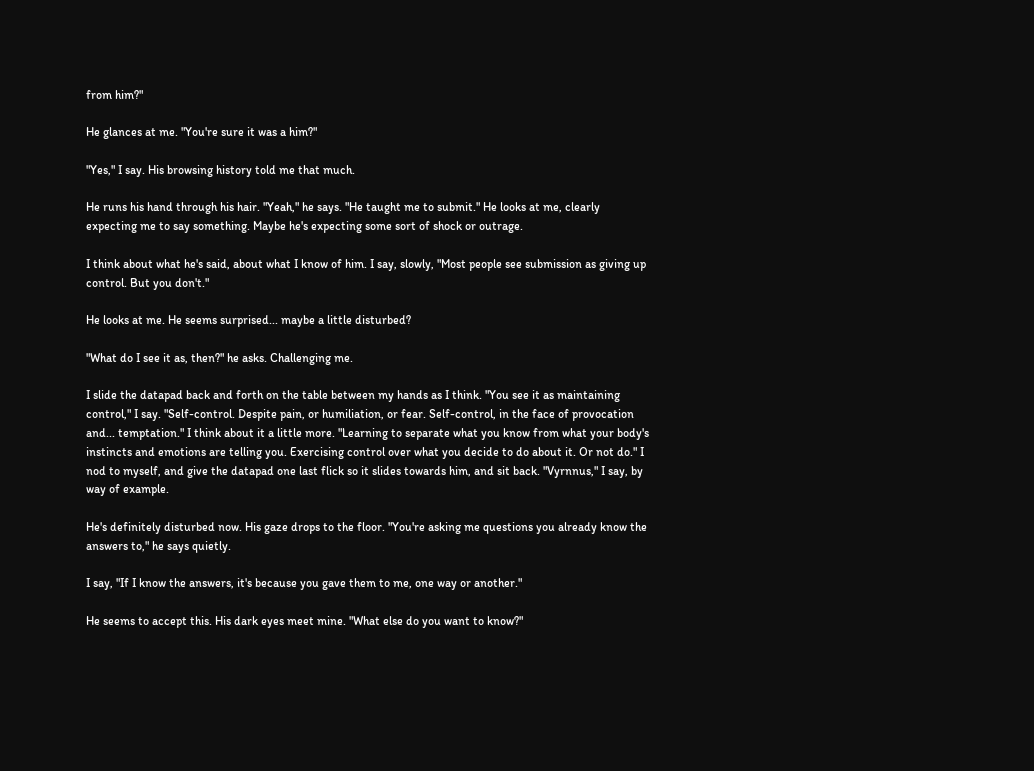from him?"

He glances at me. "You're sure it was a him?"

"Yes," I say. His browsing history told me that much.

He runs his hand through his hair. "Yeah," he says. "He taught me to submit." He looks at me, clearly expecting me to say something. Maybe he's expecting some sort of shock or outrage.

I think about what he's said, about what I know of him. I say, slowly, "Most people see submission as giving up control. But you don't."

He looks at me. He seems surprised... maybe a little disturbed?

"What do I see it as, then?" he asks. Challenging me.

I slide the datapad back and forth on the table between my hands as I think. "You see it as maintaining control," I say. "Self-control. Despite pain, or humiliation, or fear. Self-control, in the face of provocation and... temptation." I think about it a little more. "Learning to separate what you know from what your body's instincts and emotions are telling you. Exercising control over what you decide to do about it. Or not do." I nod to myself, and give the datapad one last flick so it slides towards him, and sit back. "Vyrnnus," I say, by way of example.

He's definitely disturbed now. His gaze drops to the floor. "You're asking me questions you already know the answers to," he says quietly.

I say, "If I know the answers, it's because you gave them to me, one way or another."

He seems to accept this. His dark eyes meet mine. "What else do you want to know?"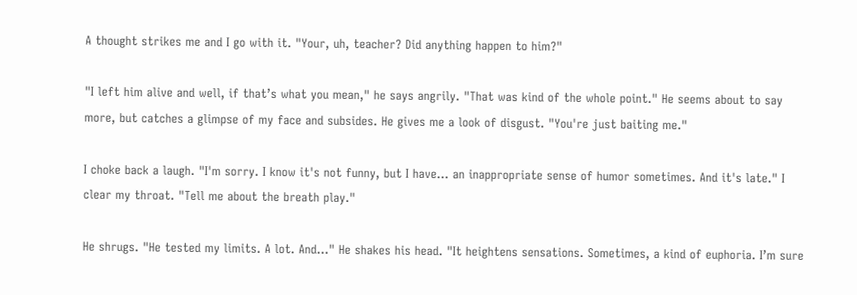A thought strikes me and I go with it. "Your, uh, teacher? Did anything happen to him?"

"I left him alive and well, if that’s what you mean," he says angrily. "That was kind of the whole point." He seems about to say more, but catches a glimpse of my face and subsides. He gives me a look of disgust. "You're just baiting me."

I choke back a laugh. "I'm sorry. I know it's not funny, but I have... an inappropriate sense of humor sometimes. And it's late." I clear my throat. "Tell me about the breath play."

He shrugs. "He tested my limits. A lot. And..." He shakes his head. "It heightens sensations. Sometimes, a kind of euphoria. I’m sure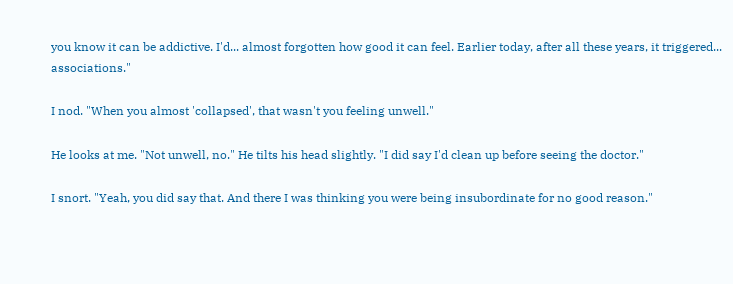you know it can be addictive. I'd... almost forgotten how good it can feel. Earlier today, after all these years, it triggered... associations."

I nod. "When you almost 'collapsed', that wasn't you feeling unwell."

He looks at me. "Not unwell, no." He tilts his head slightly. "I did say I'd clean up before seeing the doctor."

I snort. "Yeah, you did say that. And there I was thinking you were being insubordinate for no good reason."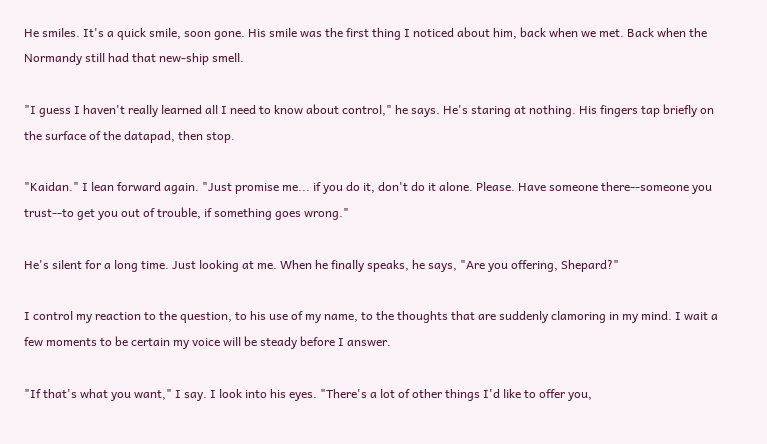He smiles. It's a quick smile, soon gone. His smile was the first thing I noticed about him, back when we met. Back when the Normandy still had that new-ship smell.

"I guess I haven't really learned all I need to know about control," he says. He's staring at nothing. His fingers tap briefly on the surface of the datapad, then stop.

"Kaidan." I lean forward again. "Just promise me... if you do it, don't do it alone. Please. Have someone there--someone you trust--to get you out of trouble, if something goes wrong."

He's silent for a long time. Just looking at me. When he finally speaks, he says, "Are you offering, Shepard?"

I control my reaction to the question, to his use of my name, to the thoughts that are suddenly clamoring in my mind. I wait a few moments to be certain my voice will be steady before I answer.

"If that's what you want," I say. I look into his eyes. "There's a lot of other things I'd like to offer you,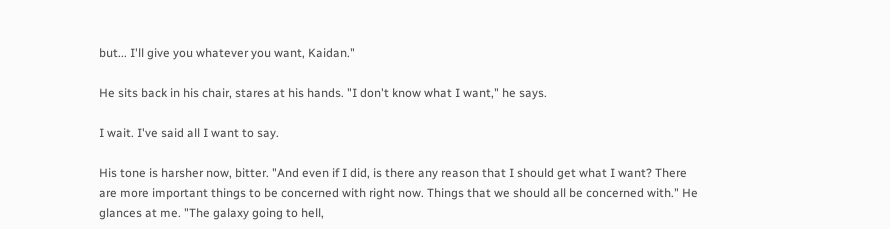but... I'll give you whatever you want, Kaidan."

He sits back in his chair, stares at his hands. "I don't know what I want," he says.

I wait. I've said all I want to say.

His tone is harsher now, bitter. "And even if I did, is there any reason that I should get what I want? There are more important things to be concerned with right now. Things that we should all be concerned with." He glances at me. "The galaxy going to hell,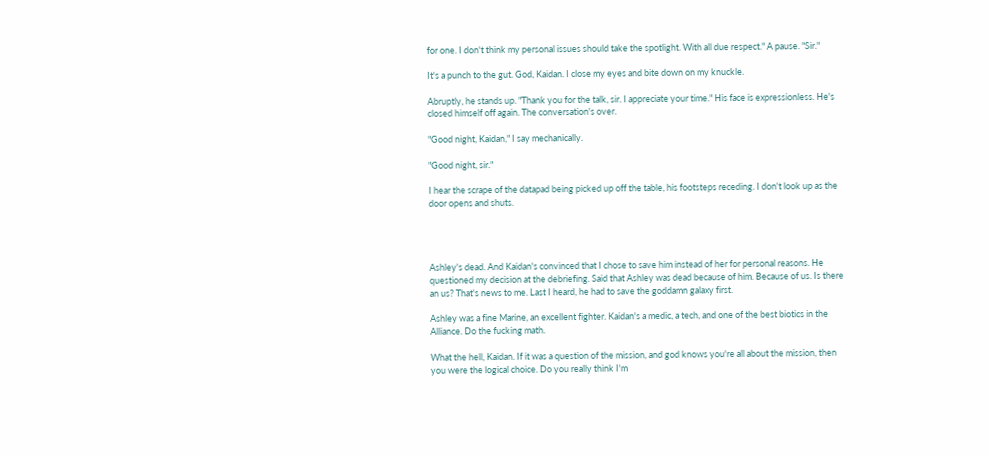for one. I don't think my personal issues should take the spotlight. With all due respect." A pause. "Sir."

It's a punch to the gut. God, Kaidan. I close my eyes and bite down on my knuckle.

Abruptly, he stands up. "Thank you for the talk, sir. I appreciate your time." His face is expressionless. He's closed himself off again. The conversation's over.

"Good night, Kaidan," I say mechanically.

"Good night, sir."

I hear the scrape of the datapad being picked up off the table, his footsteps receding. I don't look up as the door opens and shuts.




Ashley's dead. And Kaidan's convinced that I chose to save him instead of her for personal reasons. He questioned my decision at the debriefing. Said that Ashley was dead because of him. Because of us. Is there an us? That's news to me. Last I heard, he had to save the goddamn galaxy first.

Ashley was a fine Marine, an excellent fighter. Kaidan's a medic, a tech, and one of the best biotics in the Alliance. Do the fucking math.

What the hell, Kaidan. If it was a question of the mission, and god knows you're all about the mission, then you were the logical choice. Do you really think I'm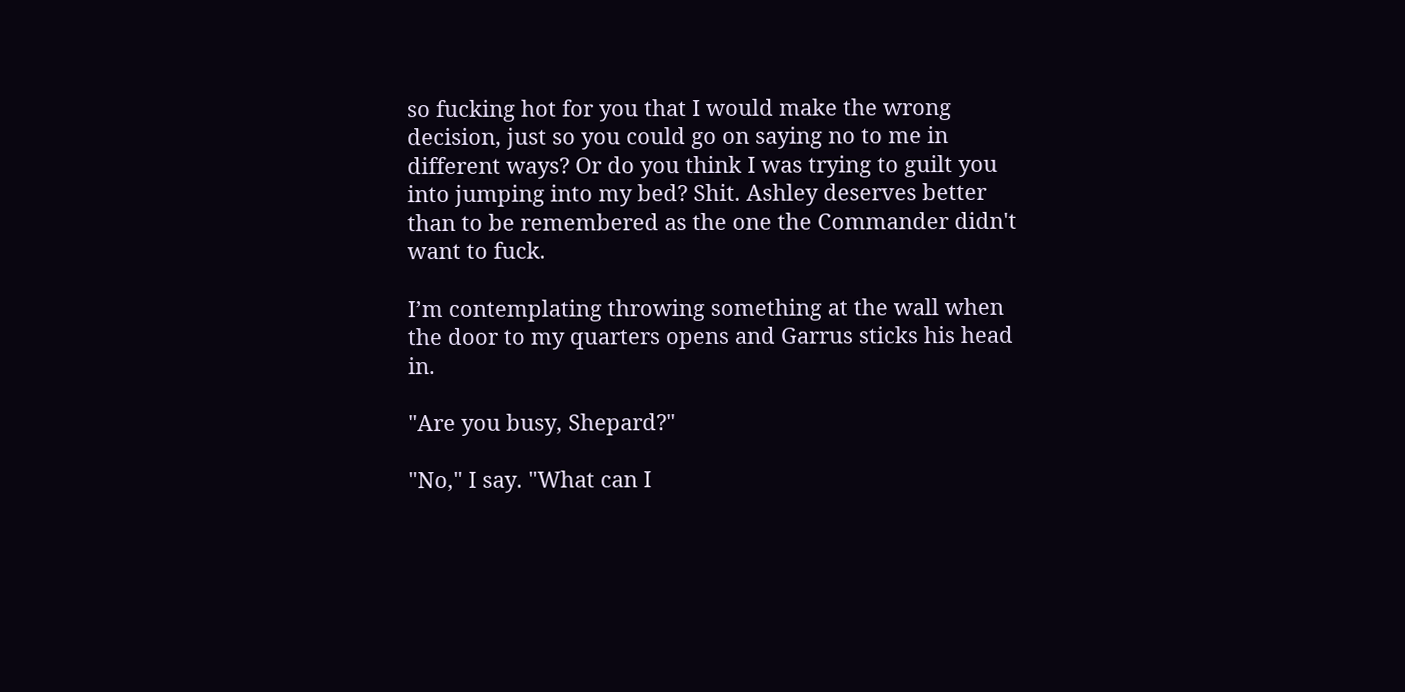so fucking hot for you that I would make the wrong decision, just so you could go on saying no to me in different ways? Or do you think I was trying to guilt you into jumping into my bed? Shit. Ashley deserves better than to be remembered as the one the Commander didn't want to fuck.

I’m contemplating throwing something at the wall when the door to my quarters opens and Garrus sticks his head in.

"Are you busy, Shepard?"

"No," I say. "What can I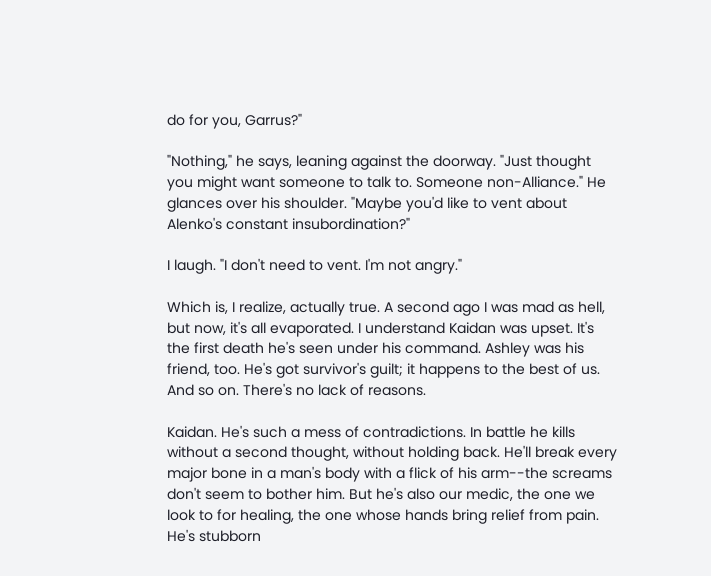do for you, Garrus?"

"Nothing," he says, leaning against the doorway. "Just thought you might want someone to talk to. Someone non-Alliance." He glances over his shoulder. "Maybe you'd like to vent about Alenko's constant insubordination?"

I laugh. "I don't need to vent. I'm not angry."

Which is, I realize, actually true. A second ago I was mad as hell, but now, it's all evaporated. I understand Kaidan was upset. It's the first death he's seen under his command. Ashley was his friend, too. He's got survivor's guilt; it happens to the best of us. And so on. There's no lack of reasons.

Kaidan. He's such a mess of contradictions. In battle he kills without a second thought, without holding back. He'll break every major bone in a man's body with a flick of his arm--the screams don't seem to bother him. But he's also our medic, the one we look to for healing, the one whose hands bring relief from pain. He's stubborn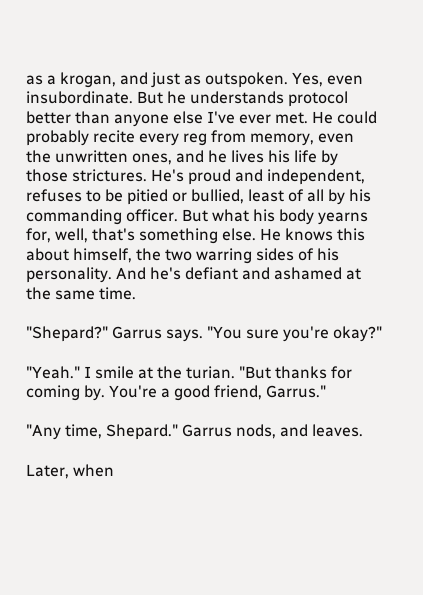as a krogan, and just as outspoken. Yes, even insubordinate. But he understands protocol better than anyone else I've ever met. He could probably recite every reg from memory, even the unwritten ones, and he lives his life by those strictures. He's proud and independent, refuses to be pitied or bullied, least of all by his commanding officer. But what his body yearns for, well, that's something else. He knows this about himself, the two warring sides of his personality. And he's defiant and ashamed at the same time.

"Shepard?" Garrus says. "You sure you're okay?"

"Yeah." I smile at the turian. "But thanks for coming by. You're a good friend, Garrus."

"Any time, Shepard." Garrus nods, and leaves.

Later, when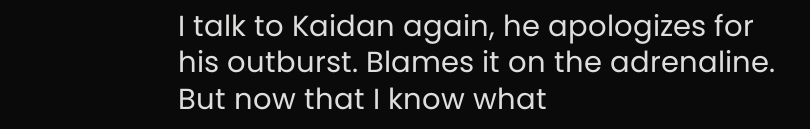I talk to Kaidan again, he apologizes for his outburst. Blames it on the adrenaline. But now that I know what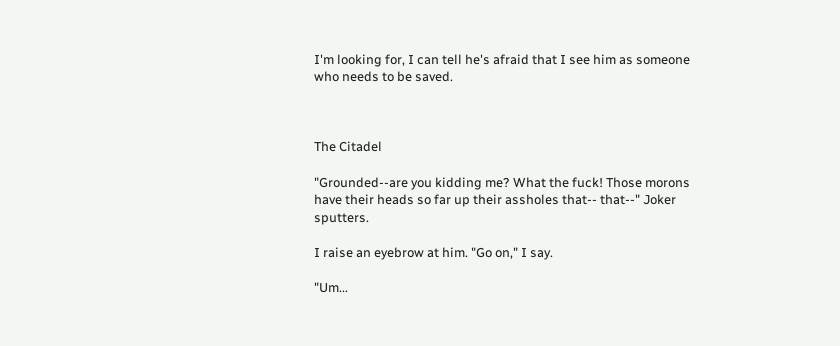I'm looking for, I can tell he's afraid that I see him as someone who needs to be saved.



The Citadel

"Grounded--are you kidding me? What the fuck! Those morons have their heads so far up their assholes that-- that--" Joker sputters.

I raise an eyebrow at him. "Go on," I say.

"Um...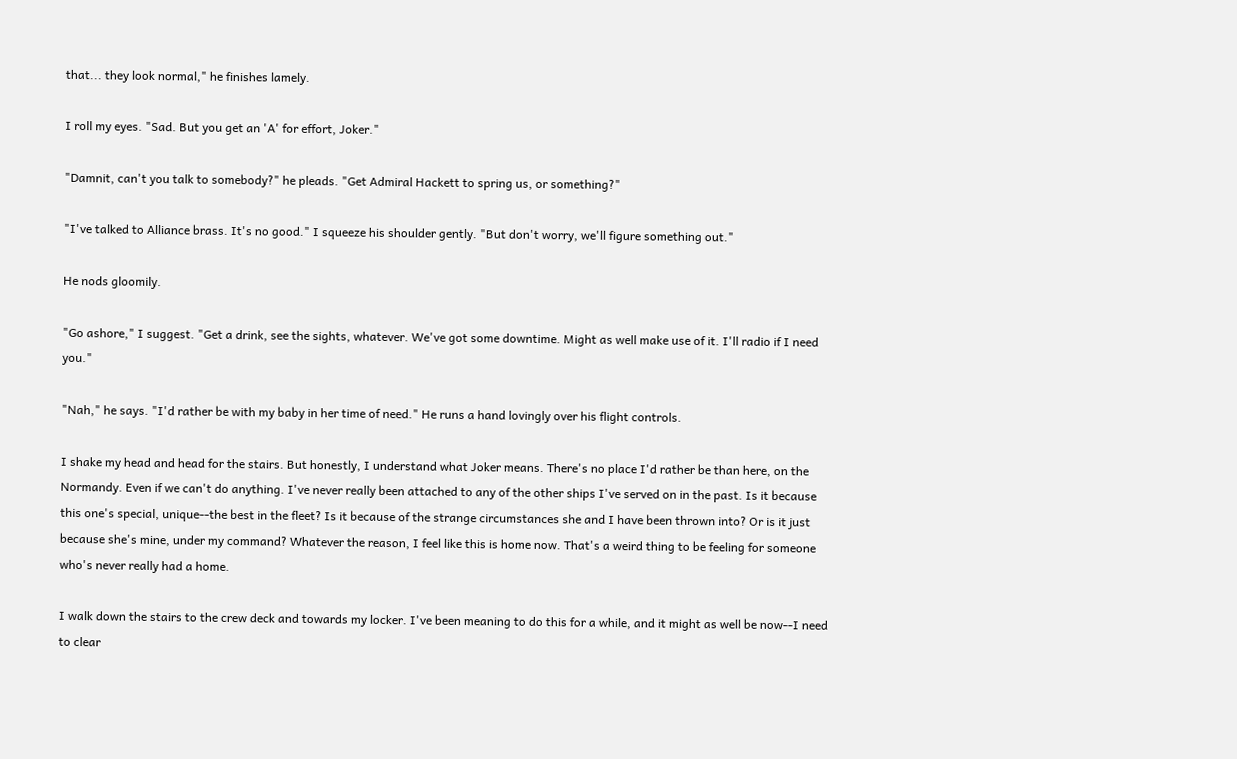that... they look normal," he finishes lamely.

I roll my eyes. "Sad. But you get an 'A' for effort, Joker."

"Damnit, can't you talk to somebody?" he pleads. "Get Admiral Hackett to spring us, or something?"

"I've talked to Alliance brass. It's no good." I squeeze his shoulder gently. "But don't worry, we'll figure something out."

He nods gloomily.

"Go ashore," I suggest. "Get a drink, see the sights, whatever. We've got some downtime. Might as well make use of it. I'll radio if I need you."

"Nah," he says. "I'd rather be with my baby in her time of need." He runs a hand lovingly over his flight controls.

I shake my head and head for the stairs. But honestly, I understand what Joker means. There's no place I'd rather be than here, on the Normandy. Even if we can't do anything. I've never really been attached to any of the other ships I've served on in the past. Is it because this one's special, unique--the best in the fleet? Is it because of the strange circumstances she and I have been thrown into? Or is it just because she's mine, under my command? Whatever the reason, I feel like this is home now. That's a weird thing to be feeling for someone who's never really had a home.

I walk down the stairs to the crew deck and towards my locker. I've been meaning to do this for a while, and it might as well be now--I need to clear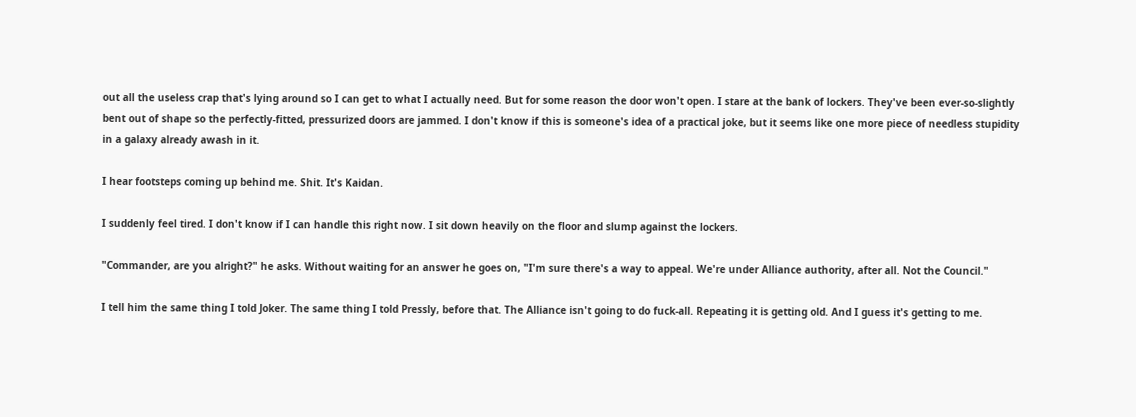out all the useless crap that's lying around so I can get to what I actually need. But for some reason the door won't open. I stare at the bank of lockers. They've been ever-so-slightly bent out of shape so the perfectly-fitted, pressurized doors are jammed. I don't know if this is someone's idea of a practical joke, but it seems like one more piece of needless stupidity in a galaxy already awash in it.

I hear footsteps coming up behind me. Shit. It's Kaidan.

I suddenly feel tired. I don't know if I can handle this right now. I sit down heavily on the floor and slump against the lockers.

"Commander, are you alright?" he asks. Without waiting for an answer he goes on, "I'm sure there's a way to appeal. We're under Alliance authority, after all. Not the Council."

I tell him the same thing I told Joker. The same thing I told Pressly, before that. The Alliance isn't going to do fuck-all. Repeating it is getting old. And I guess it's getting to me.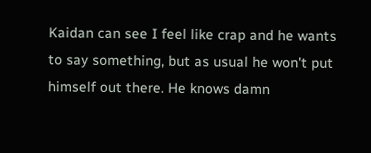Kaidan can see I feel like crap and he wants to say something, but as usual he won't put himself out there. He knows damn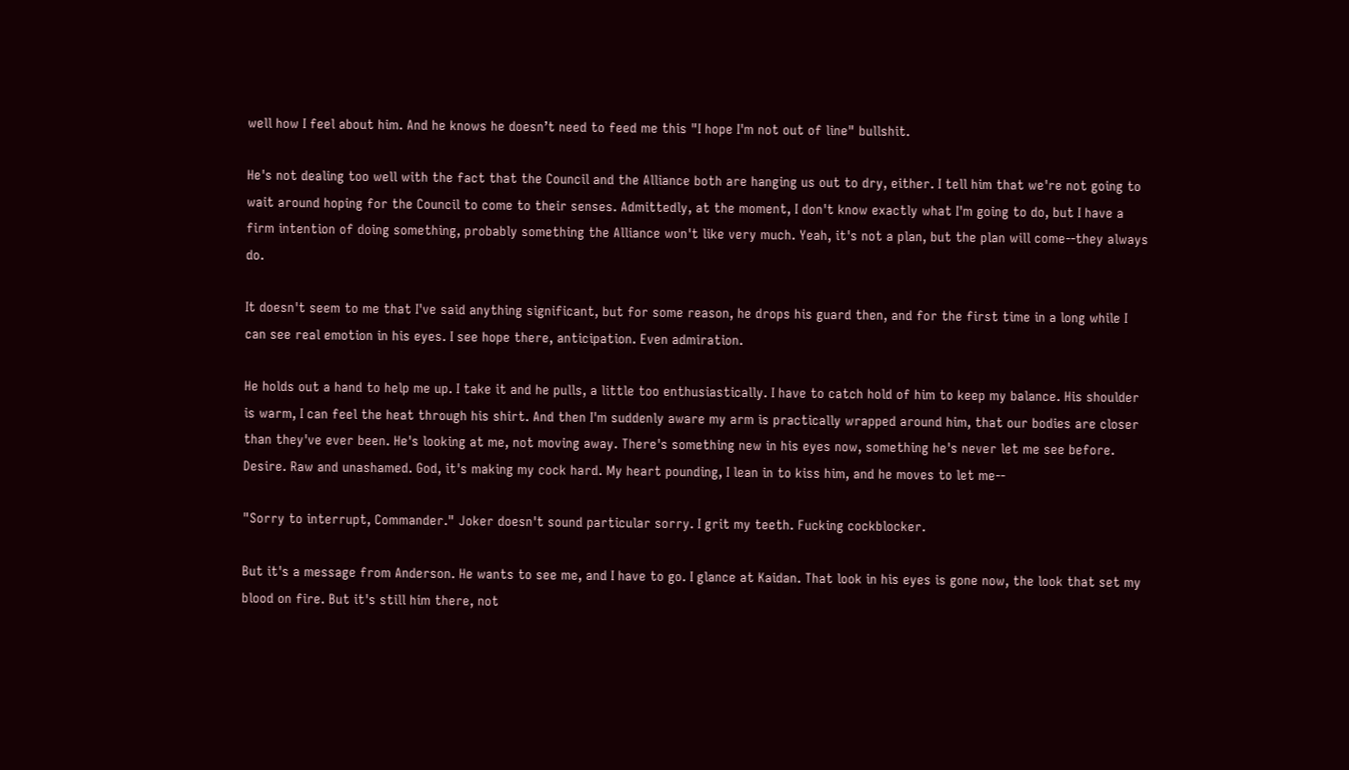well how I feel about him. And he knows he doesn’t need to feed me this "I hope I'm not out of line" bullshit.

He's not dealing too well with the fact that the Council and the Alliance both are hanging us out to dry, either. I tell him that we're not going to wait around hoping for the Council to come to their senses. Admittedly, at the moment, I don't know exactly what I'm going to do, but I have a firm intention of doing something, probably something the Alliance won't like very much. Yeah, it's not a plan, but the plan will come--they always do.

It doesn't seem to me that I've said anything significant, but for some reason, he drops his guard then, and for the first time in a long while I can see real emotion in his eyes. I see hope there, anticipation. Even admiration.

He holds out a hand to help me up. I take it and he pulls, a little too enthusiastically. I have to catch hold of him to keep my balance. His shoulder is warm, I can feel the heat through his shirt. And then I'm suddenly aware my arm is practically wrapped around him, that our bodies are closer than they've ever been. He's looking at me, not moving away. There's something new in his eyes now, something he's never let me see before. Desire. Raw and unashamed. God, it's making my cock hard. My heart pounding, I lean in to kiss him, and he moves to let me--

"Sorry to interrupt, Commander." Joker doesn't sound particular sorry. I grit my teeth. Fucking cockblocker.

But it's a message from Anderson. He wants to see me, and I have to go. I glance at Kaidan. That look in his eyes is gone now, the look that set my blood on fire. But it's still him there, not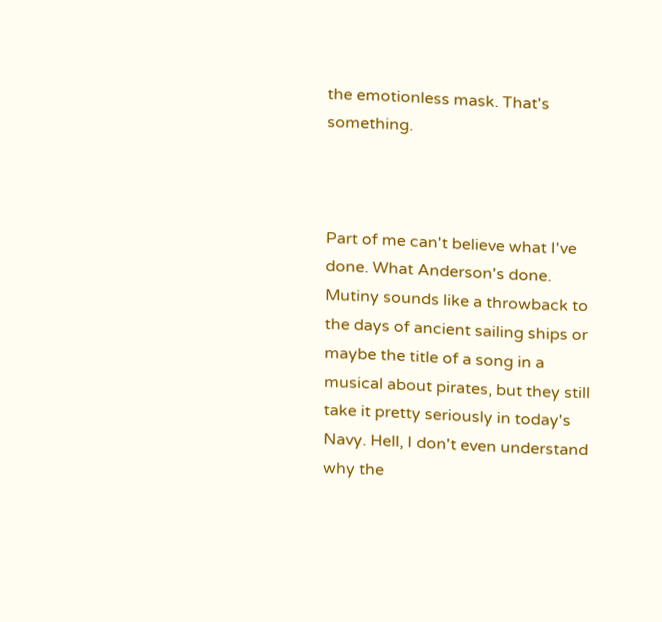the emotionless mask. That's something.



Part of me can't believe what I've done. What Anderson's done. Mutiny sounds like a throwback to the days of ancient sailing ships or maybe the title of a song in a musical about pirates, but they still take it pretty seriously in today's Navy. Hell, I don't even understand why the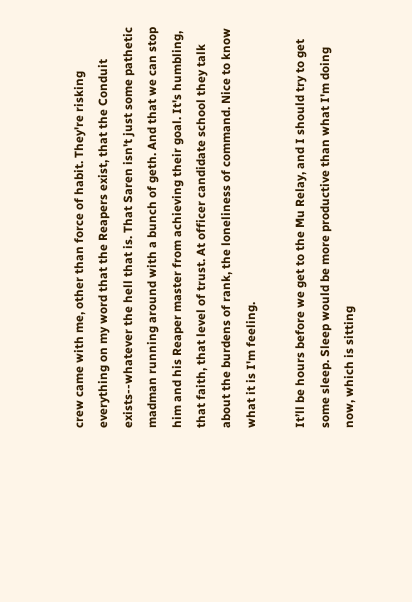crew came with me, other than force of habit. They're risking everything on my word that the Reapers exist, that the Conduit exists--whatever the hell that is. That Saren isn't just some pathetic madman running around with a bunch of geth. And that we can stop him and his Reaper master from achieving their goal. It's humbling, that faith, that level of trust. At officer candidate school they talk about the burdens of rank, the loneliness of command. Nice to know what it is I'm feeling.

It’ll be hours before we get to the Mu Relay, and I should try to get some sleep. Sleep would be more productive than what I'm doing now, which is sitting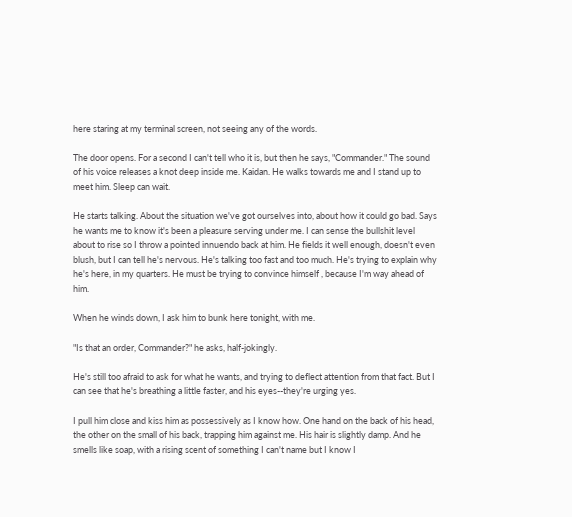here staring at my terminal screen, not seeing any of the words.

The door opens. For a second I can't tell who it is, but then he says, "Commander." The sound of his voice releases a knot deep inside me. Kaidan. He walks towards me and I stand up to meet him. Sleep can wait.

He starts talking. About the situation we've got ourselves into, about how it could go bad. Says he wants me to know it's been a pleasure serving under me. I can sense the bullshit level about to rise so I throw a pointed innuendo back at him. He fields it well enough, doesn't even blush, but I can tell he's nervous. He's talking too fast and too much. He's trying to explain why he's here, in my quarters. He must be trying to convince himself , because I'm way ahead of him.

When he winds down, I ask him to bunk here tonight, with me.

"Is that an order, Commander?" he asks, half-jokingly.

He's still too afraid to ask for what he wants, and trying to deflect attention from that fact. But I can see that he's breathing a little faster, and his eyes--they're urging yes.

I pull him close and kiss him as possessively as I know how. One hand on the back of his head, the other on the small of his back, trapping him against me. His hair is slightly damp. And he smells like soap, with a rising scent of something I can't name but I know I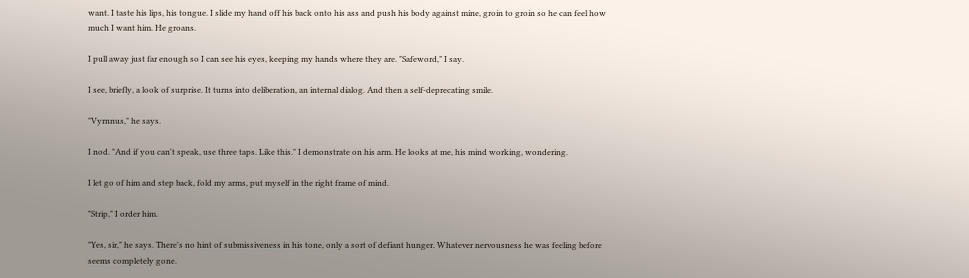want. I taste his lips, his tongue. I slide my hand off his back onto his ass and push his body against mine, groin to groin so he can feel how much I want him. He groans.

I pull away just far enough so I can see his eyes, keeping my hands where they are. "Safeword," I say.

I see, briefly, a look of surprise. It turns into deliberation, an internal dialog. And then a self-deprecating smile.

"Vyrnnus," he says.

I nod. "And if you can't speak, use three taps. Like this." I demonstrate on his arm. He looks at me, his mind working, wondering.

I let go of him and step back, fold my arms, put myself in the right frame of mind.

"Strip," I order him.

"Yes, sir," he says. There's no hint of submissiveness in his tone, only a sort of defiant hunger. Whatever nervousness he was feeling before seems completely gone.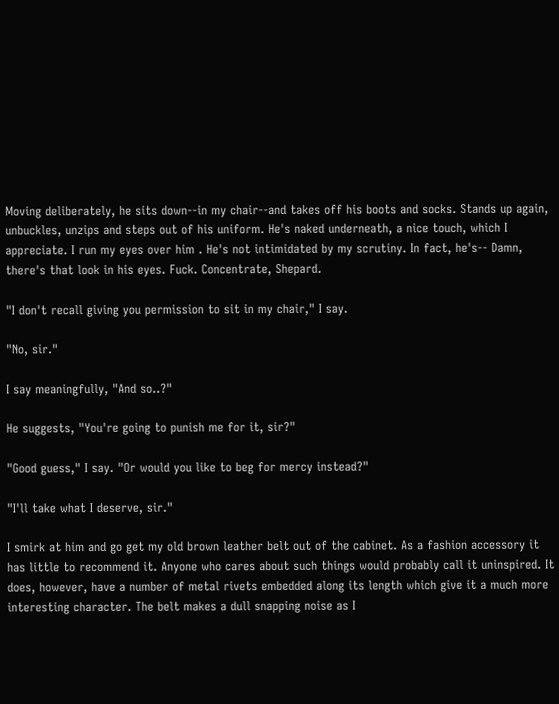Moving deliberately, he sits down--in my chair--and takes off his boots and socks. Stands up again, unbuckles, unzips and steps out of his uniform. He's naked underneath, a nice touch, which I appreciate. I run my eyes over him . He's not intimidated by my scrutiny. In fact, he's-- Damn, there's that look in his eyes. Fuck. Concentrate, Shepard.

"I don't recall giving you permission to sit in my chair," I say.

"No, sir."

I say meaningfully, "And so..?"

He suggests, "You're going to punish me for it, sir?"

"Good guess," I say. "Or would you like to beg for mercy instead?"

"I'll take what I deserve, sir."

I smirk at him and go get my old brown leather belt out of the cabinet. As a fashion accessory it has little to recommend it. Anyone who cares about such things would probably call it uninspired. It does, however, have a number of metal rivets embedded along its length which give it a much more interesting character. The belt makes a dull snapping noise as I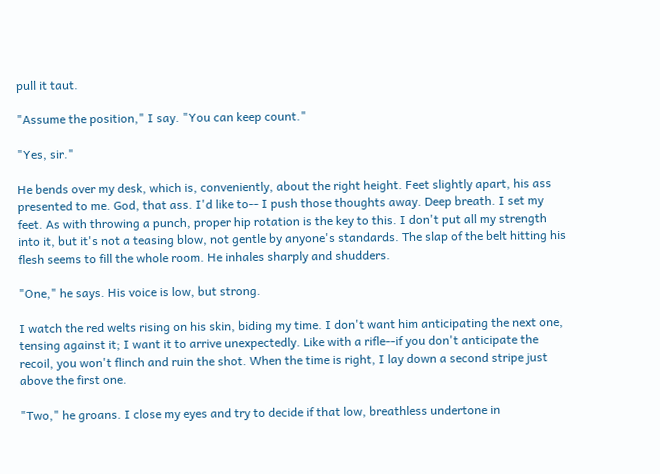pull it taut.

"Assume the position," I say. "You can keep count."

"Yes, sir."

He bends over my desk, which is, conveniently, about the right height. Feet slightly apart, his ass presented to me. God, that ass. I'd like to-- I push those thoughts away. Deep breath. I set my feet. As with throwing a punch, proper hip rotation is the key to this. I don't put all my strength into it, but it's not a teasing blow, not gentle by anyone's standards. The slap of the belt hitting his flesh seems to fill the whole room. He inhales sharply and shudders.

"One," he says. His voice is low, but strong.

I watch the red welts rising on his skin, biding my time. I don't want him anticipating the next one, tensing against it; I want it to arrive unexpectedly. Like with a rifle--if you don't anticipate the recoil, you won't flinch and ruin the shot. When the time is right, I lay down a second stripe just above the first one.

"Two," he groans. I close my eyes and try to decide if that low, breathless undertone in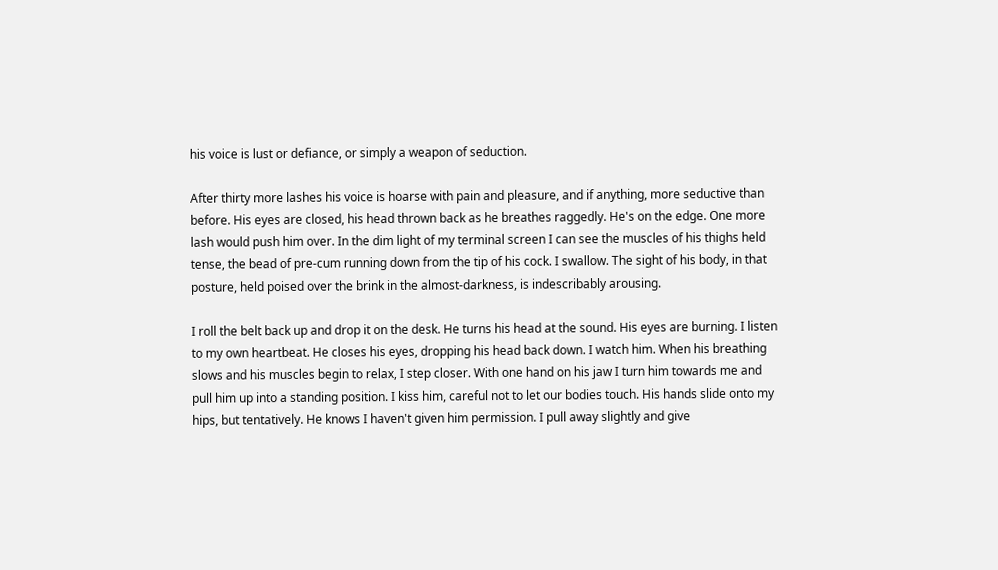his voice is lust or defiance, or simply a weapon of seduction.

After thirty more lashes his voice is hoarse with pain and pleasure, and if anything, more seductive than before. His eyes are closed, his head thrown back as he breathes raggedly. He's on the edge. One more lash would push him over. In the dim light of my terminal screen I can see the muscles of his thighs held tense, the bead of pre-cum running down from the tip of his cock. I swallow. The sight of his body, in that posture, held poised over the brink in the almost-darkness, is indescribably arousing.

I roll the belt back up and drop it on the desk. He turns his head at the sound. His eyes are burning. I listen to my own heartbeat. He closes his eyes, dropping his head back down. I watch him. When his breathing slows and his muscles begin to relax, I step closer. With one hand on his jaw I turn him towards me and pull him up into a standing position. I kiss him, careful not to let our bodies touch. His hands slide onto my hips, but tentatively. He knows I haven't given him permission. I pull away slightly and give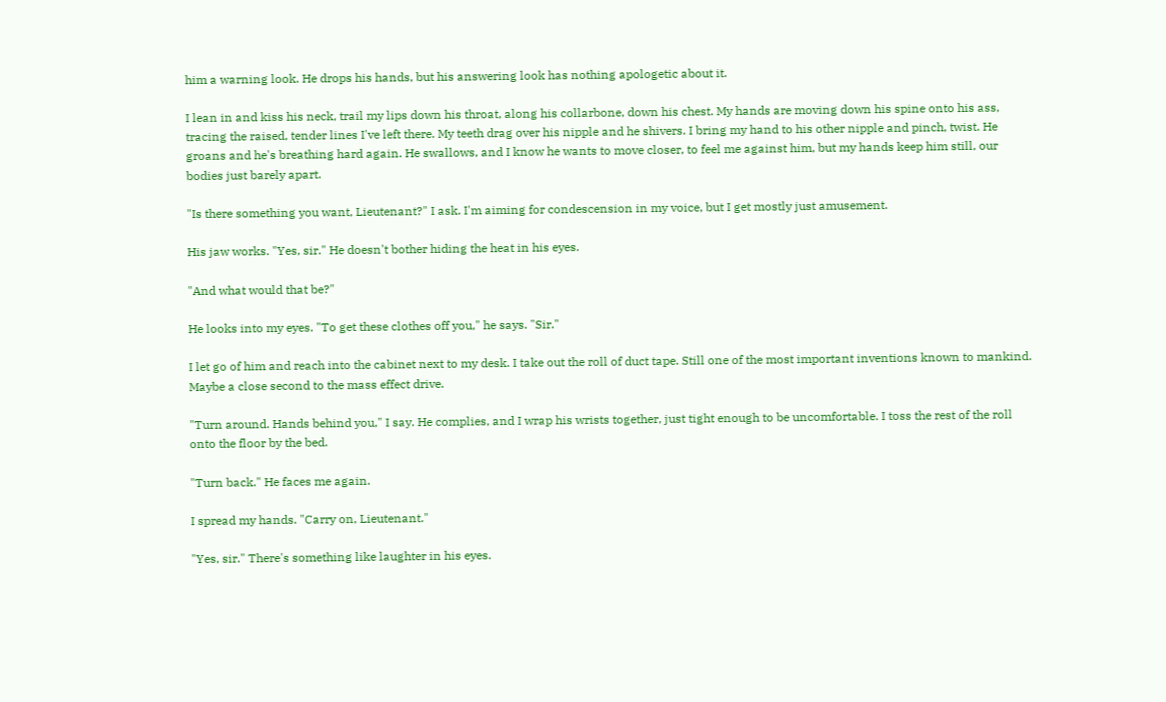him a warning look. He drops his hands, but his answering look has nothing apologetic about it.

I lean in and kiss his neck, trail my lips down his throat, along his collarbone, down his chest. My hands are moving down his spine onto his ass, tracing the raised, tender lines I've left there. My teeth drag over his nipple and he shivers. I bring my hand to his other nipple and pinch, twist. He groans and he's breathing hard again. He swallows, and I know he wants to move closer, to feel me against him, but my hands keep him still, our bodies just barely apart.

"Is there something you want, Lieutenant?" I ask. I'm aiming for condescension in my voice, but I get mostly just amusement.

His jaw works. "Yes, sir." He doesn't bother hiding the heat in his eyes.

"And what would that be?"

He looks into my eyes. "To get these clothes off you," he says. "Sir."

I let go of him and reach into the cabinet next to my desk. I take out the roll of duct tape. Still one of the most important inventions known to mankind. Maybe a close second to the mass effect drive.

"Turn around. Hands behind you," I say. He complies, and I wrap his wrists together, just tight enough to be uncomfortable. I toss the rest of the roll onto the floor by the bed.

"Turn back." He faces me again.

I spread my hands. "Carry on, Lieutenant."

"Yes, sir." There's something like laughter in his eyes.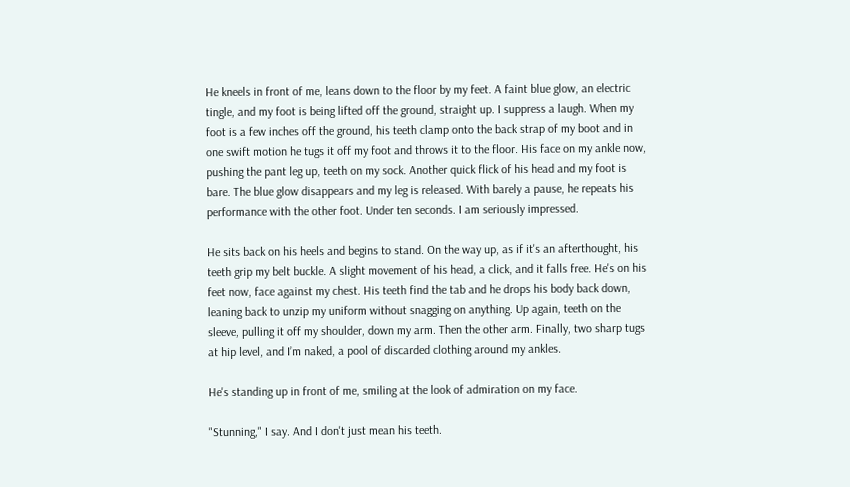He kneels in front of me, leans down to the floor by my feet. A faint blue glow, an electric tingle, and my foot is being lifted off the ground, straight up. I suppress a laugh. When my foot is a few inches off the ground, his teeth clamp onto the back strap of my boot and in one swift motion he tugs it off my foot and throws it to the floor. His face on my ankle now, pushing the pant leg up, teeth on my sock. Another quick flick of his head and my foot is bare. The blue glow disappears and my leg is released. With barely a pause, he repeats his performance with the other foot. Under ten seconds. I am seriously impressed.

He sits back on his heels and begins to stand. On the way up, as if it's an afterthought, his teeth grip my belt buckle. A slight movement of his head, a click, and it falls free. He's on his feet now, face against my chest. His teeth find the tab and he drops his body back down, leaning back to unzip my uniform without snagging on anything. Up again, teeth on the sleeve, pulling it off my shoulder, down my arm. Then the other arm. Finally, two sharp tugs at hip level, and I’m naked, a pool of discarded clothing around my ankles.

He's standing up in front of me, smiling at the look of admiration on my face.

"Stunning," I say. And I don't just mean his teeth.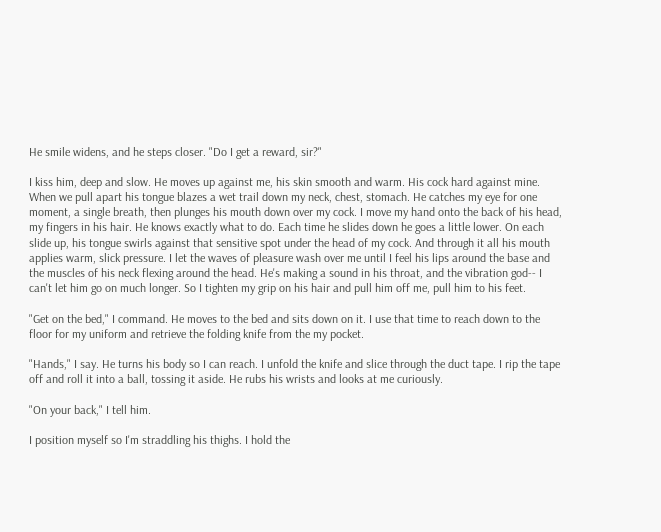He smile widens, and he steps closer. "Do I get a reward, sir?"

I kiss him, deep and slow. He moves up against me, his skin smooth and warm. His cock hard against mine. When we pull apart his tongue blazes a wet trail down my neck, chest, stomach. He catches my eye for one moment, a single breath, then plunges his mouth down over my cock. I move my hand onto the back of his head, my fingers in his hair. He knows exactly what to do. Each time he slides down he goes a little lower. On each slide up, his tongue swirls against that sensitive spot under the head of my cock. And through it all his mouth applies warm, slick pressure. I let the waves of pleasure wash over me until I feel his lips around the base and the muscles of his neck flexing around the head. He's making a sound in his throat, and the vibration god-- I can't let him go on much longer. So I tighten my grip on his hair and pull him off me, pull him to his feet.

"Get on the bed," I command. He moves to the bed and sits down on it. I use that time to reach down to the floor for my uniform and retrieve the folding knife from the my pocket.

"Hands," I say. He turns his body so I can reach. I unfold the knife and slice through the duct tape. I rip the tape off and roll it into a ball, tossing it aside. He rubs his wrists and looks at me curiously.

"On your back," I tell him.

I position myself so I'm straddling his thighs. I hold the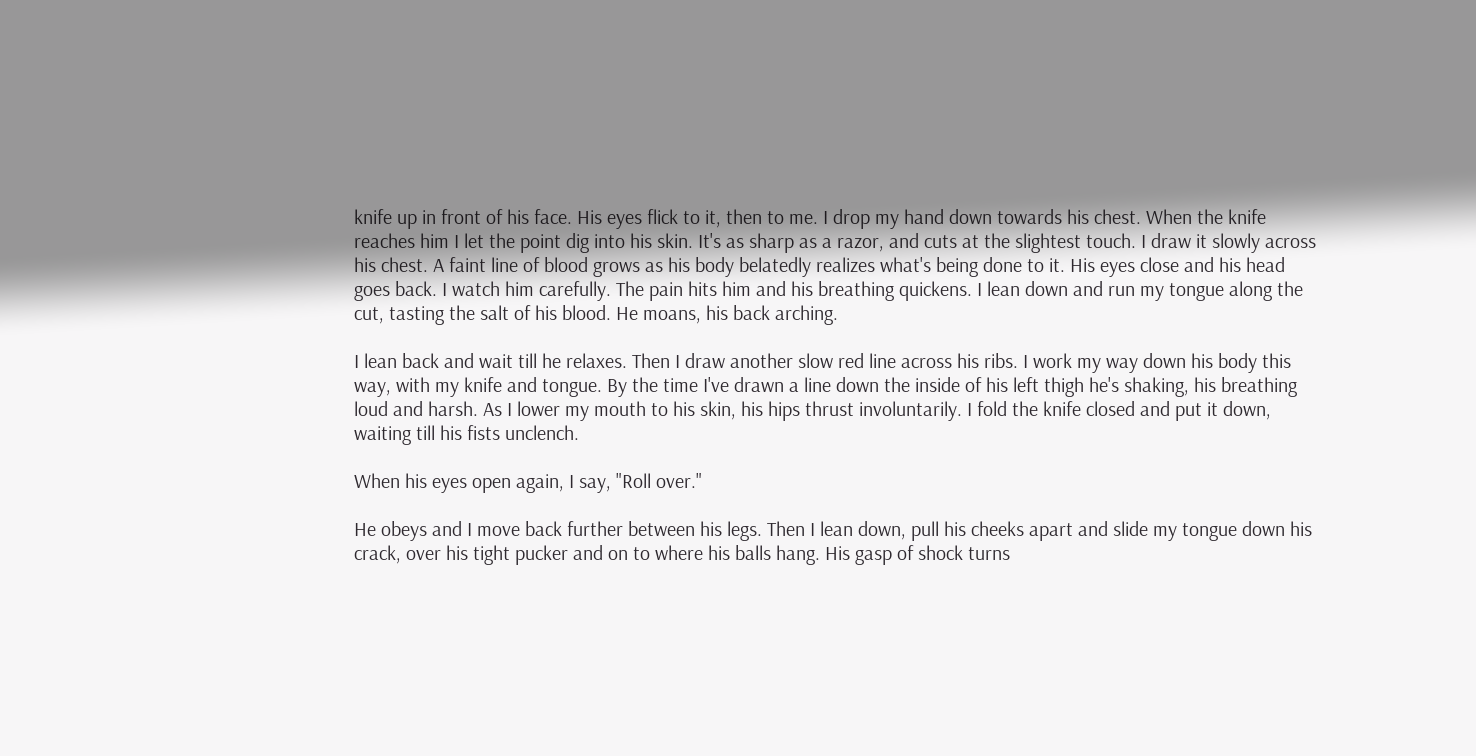knife up in front of his face. His eyes flick to it, then to me. I drop my hand down towards his chest. When the knife reaches him I let the point dig into his skin. It's as sharp as a razor, and cuts at the slightest touch. I draw it slowly across his chest. A faint line of blood grows as his body belatedly realizes what's being done to it. His eyes close and his head goes back. I watch him carefully. The pain hits him and his breathing quickens. I lean down and run my tongue along the cut, tasting the salt of his blood. He moans, his back arching.

I lean back and wait till he relaxes. Then I draw another slow red line across his ribs. I work my way down his body this way, with my knife and tongue. By the time I've drawn a line down the inside of his left thigh he's shaking, his breathing loud and harsh. As I lower my mouth to his skin, his hips thrust involuntarily. I fold the knife closed and put it down, waiting till his fists unclench.

When his eyes open again, I say, "Roll over."

He obeys and I move back further between his legs. Then I lean down, pull his cheeks apart and slide my tongue down his crack, over his tight pucker and on to where his balls hang. His gasp of shock turns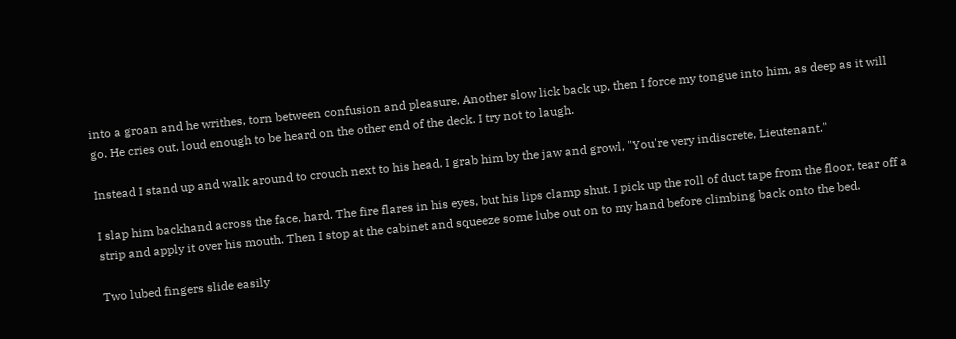into a groan and he writhes, torn between confusion and pleasure. Another slow lick back up, then I force my tongue into him, as deep as it will go. He cries out, loud enough to be heard on the other end of the deck. I try not to laugh.

Instead I stand up and walk around to crouch next to his head. I grab him by the jaw and growl, "You're very indiscrete, Lieutenant."

I slap him backhand across the face, hard. The fire flares in his eyes, but his lips clamp shut. I pick up the roll of duct tape from the floor, tear off a strip and apply it over his mouth. Then I stop at the cabinet and squeeze some lube out on to my hand before climbing back onto the bed.

Two lubed fingers slide easily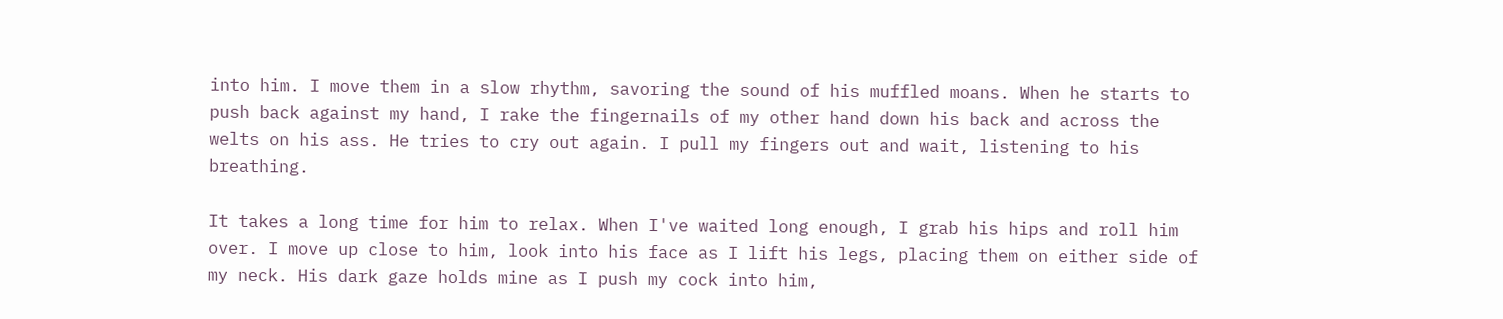into him. I move them in a slow rhythm, savoring the sound of his muffled moans. When he starts to push back against my hand, I rake the fingernails of my other hand down his back and across the welts on his ass. He tries to cry out again. I pull my fingers out and wait, listening to his breathing.

It takes a long time for him to relax. When I've waited long enough, I grab his hips and roll him over. I move up close to him, look into his face as I lift his legs, placing them on either side of my neck. His dark gaze holds mine as I push my cock into him,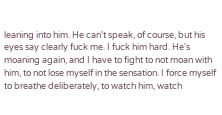leaning into him. He can't speak, of course, but his eyes say clearly fuck me. I fuck him hard. He's moaning again, and I have to fight to not moan with him, to not lose myself in the sensation. I force myself to breathe deliberately, to watch him, watch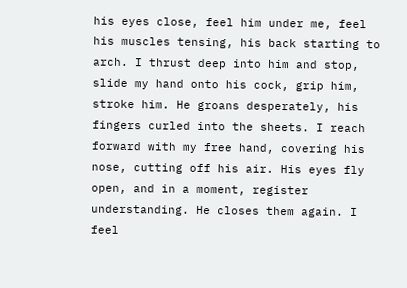his eyes close, feel him under me, feel his muscles tensing, his back starting to arch. I thrust deep into him and stop, slide my hand onto his cock, grip him, stroke him. He groans desperately, his fingers curled into the sheets. I reach forward with my free hand, covering his nose, cutting off his air. His eyes fly open, and in a moment, register understanding. He closes them again. I feel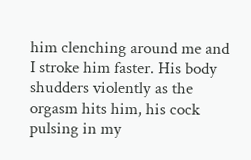him clenching around me and I stroke him faster. His body shudders violently as the orgasm hits him, his cock pulsing in my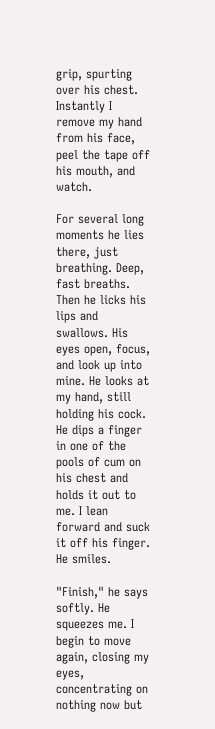grip, spurting over his chest. Instantly I remove my hand from his face, peel the tape off his mouth, and watch.

For several long moments he lies there, just breathing. Deep, fast breaths. Then he licks his lips and swallows. His eyes open, focus, and look up into mine. He looks at my hand, still holding his cock. He dips a finger in one of the pools of cum on his chest and holds it out to me. I lean forward and suck it off his finger. He smiles.

"Finish," he says softly. He squeezes me. I begin to move again, closing my eyes, concentrating on nothing now but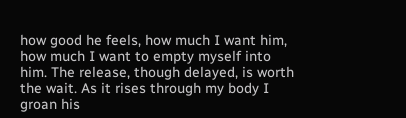how good he feels, how much I want him, how much I want to empty myself into him. The release, though delayed, is worth the wait. As it rises through my body I groan his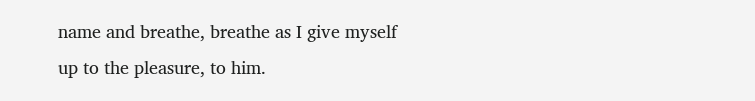name and breathe, breathe as I give myself up to the pleasure, to him.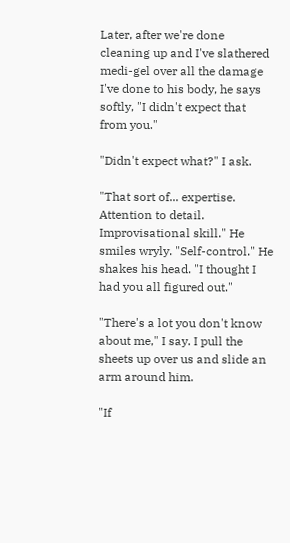Later, after we're done cleaning up and I've slathered medi-gel over all the damage I've done to his body, he says softly, "I didn't expect that from you."

"Didn't expect what?" I ask.

"That sort of... expertise. Attention to detail. Improvisational skill." He smiles wryly. "Self-control." He shakes his head. "I thought I had you all figured out."

"There's a lot you don't know about me," I say. I pull the sheets up over us and slide an arm around him.

"If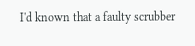I'd known that a faulty scrubber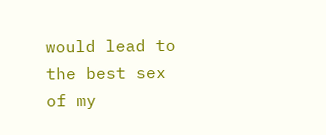would lead to the best sex of my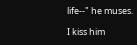life--" he muses.

I kiss him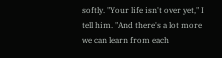softly. "Your life isn't over yet," I tell him. "And there's a lot more we can learn from each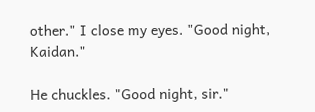other." I close my eyes. "Good night, Kaidan."

He chuckles. "Good night, sir."